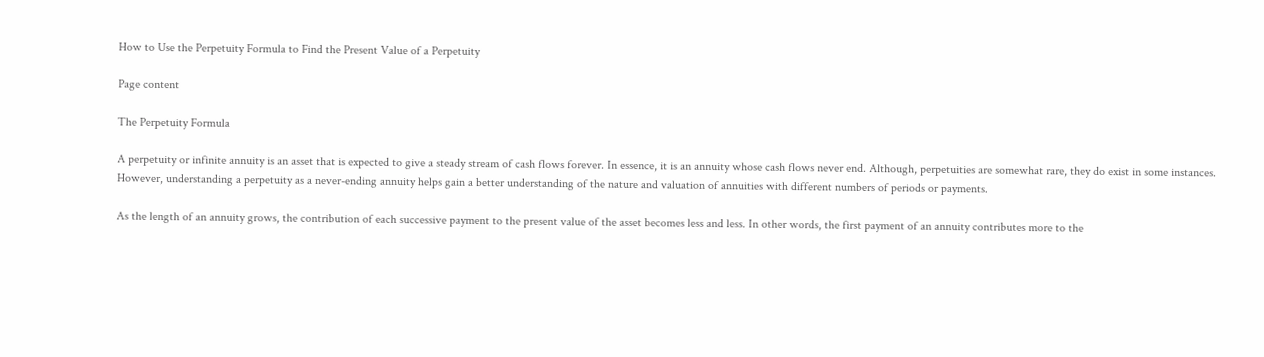How to Use the Perpetuity Formula to Find the Present Value of a Perpetuity

Page content

The Perpetuity Formula

A perpetuity or infinite annuity is an asset that is expected to give a steady stream of cash flows forever. In essence, it is an annuity whose cash flows never end. Although, perpetuities are somewhat rare, they do exist in some instances. However, understanding a perpetuity as a never-ending annuity helps gain a better understanding of the nature and valuation of annuities with different numbers of periods or payments.

As the length of an annuity grows, the contribution of each successive payment to the present value of the asset becomes less and less. In other words, the first payment of an annuity contributes more to the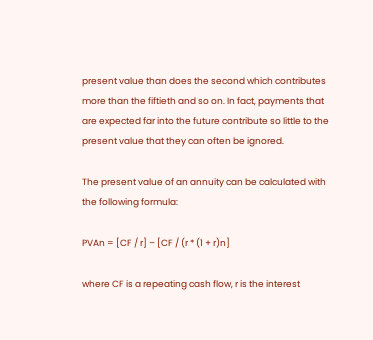present value than does the second which contributes more than the fiftieth and so on. In fact, payments that are expected far into the future contribute so little to the present value that they can often be ignored.

The present value of an annuity can be calculated with the following formula:

PVAn = [CF / r] – [CF / (r * (1 + r)n]

where CF is a repeating cash flow, r is the interest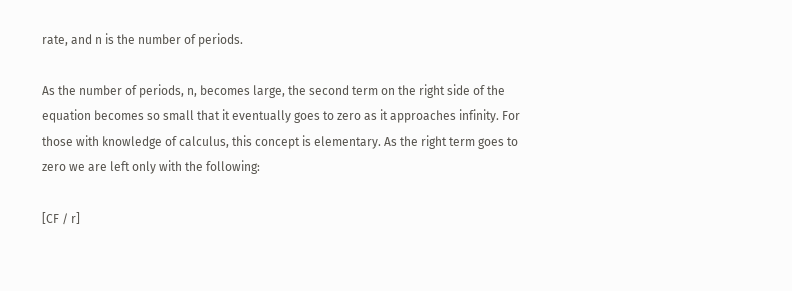rate, and n is the number of periods.

As the number of periods, n, becomes large, the second term on the right side of the equation becomes so small that it eventually goes to zero as it approaches infinity. For those with knowledge of calculus, this concept is elementary. As the right term goes to zero we are left only with the following:

[CF / r]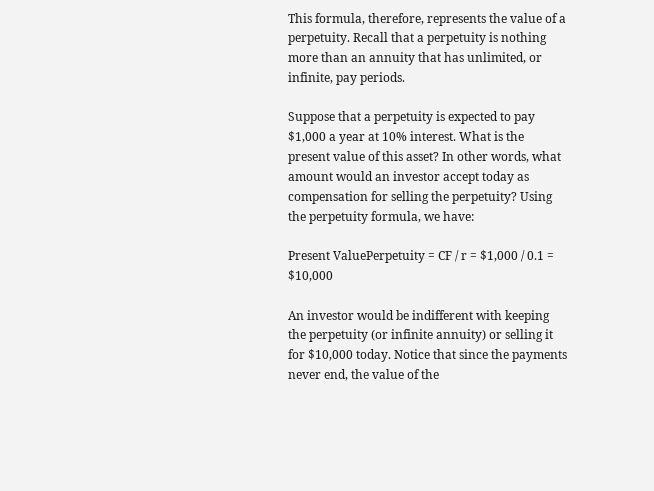This formula, therefore, represents the value of a perpetuity. Recall that a perpetuity is nothing more than an annuity that has unlimited, or infinite, pay periods.

Suppose that a perpetuity is expected to pay $1,000 a year at 10% interest. What is the present value of this asset? In other words, what amount would an investor accept today as compensation for selling the perpetuity? Using the perpetuity formula, we have:

Present ValuePerpetuity = CF / r = $1,000 / 0.1 = $10,000

An investor would be indifferent with keeping the perpetuity (or infinite annuity) or selling it for $10,000 today. Notice that since the payments never end, the value of the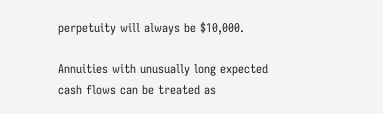perpetuity will always be $10,000.

Annuities with unusually long expected cash flows can be treated as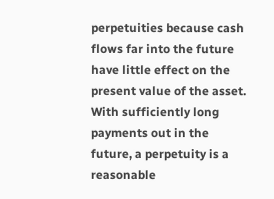perpetuities because cash flows far into the future have little effect on the present value of the asset. With sufficiently long payments out in the future, a perpetuity is a reasonable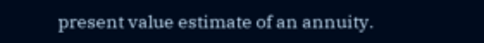present value estimate of an annuity.